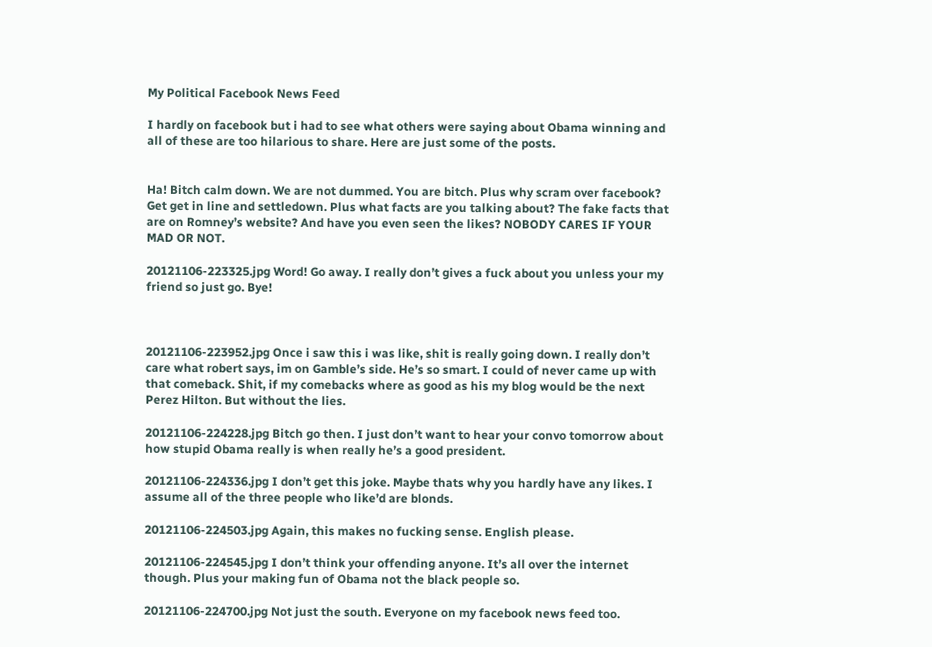My Political Facebook News Feed

I hardly on facebook but i had to see what others were saying about Obama winning and all of these are too hilarious to share. Here are just some of the posts.


Ha! Bitch calm down. We are not dummed. You are bitch. Plus why scram over facebook? Get get in line and settledown. Plus what facts are you talking about? The fake facts that are on Romney’s website? And have you even seen the likes? NOBODY CARES IF YOUR MAD OR NOT.

20121106-223325.jpg Word! Go away. I really don’t gives a fuck about you unless your my friend so just go. Bye!



20121106-223952.jpg Once i saw this i was like, shit is really going down. I really don’t care what robert says, im on Gamble’s side. He’s so smart. I could of never came up with that comeback. Shit, if my comebacks where as good as his my blog would be the next Perez Hilton. But without the lies.

20121106-224228.jpg Bitch go then. I just don’t want to hear your convo tomorrow about how stupid Obama really is when really he’s a good president.

20121106-224336.jpg I don’t get this joke. Maybe thats why you hardly have any likes. I assume all of the three people who like’d are blonds.

20121106-224503.jpg Again, this makes no fucking sense. English please.

20121106-224545.jpg I don’t think your offending anyone. It’s all over the internet though. Plus your making fun of Obama not the black people so.

20121106-224700.jpg Not just the south. Everyone on my facebook news feed too.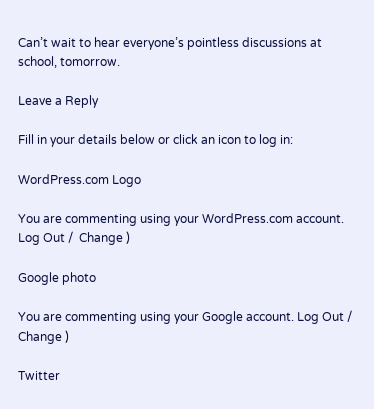Can’t wait to hear everyone’s pointless discussions at school, tomorrow.

Leave a Reply

Fill in your details below or click an icon to log in:

WordPress.com Logo

You are commenting using your WordPress.com account. Log Out /  Change )

Google photo

You are commenting using your Google account. Log Out /  Change )

Twitter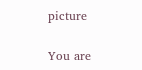picture

You are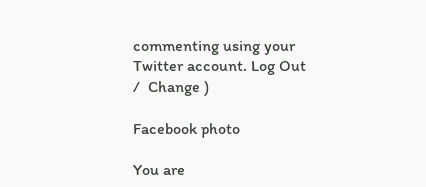commenting using your Twitter account. Log Out /  Change )

Facebook photo

You are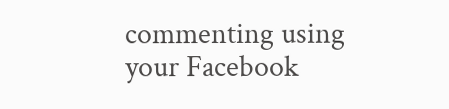commenting using your Facebook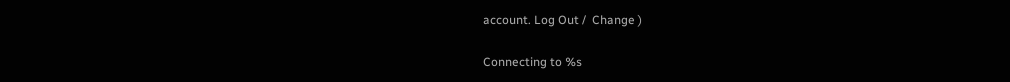account. Log Out /  Change )

Connecting to %s